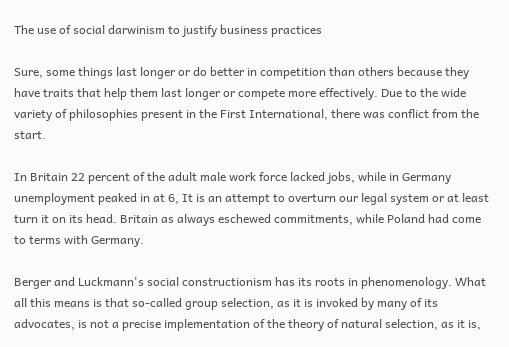The use of social darwinism to justify business practices

Sure, some things last longer or do better in competition than others because they have traits that help them last longer or compete more effectively. Due to the wide variety of philosophies present in the First International, there was conflict from the start.

In Britain 22 percent of the adult male work force lacked jobs, while in Germany unemployment peaked in at 6, It is an attempt to overturn our legal system or at least turn it on its head. Britain as always eschewed commitments, while Poland had come to terms with Germany.

Berger and Luckmann's social constructionism has its roots in phenomenology. What all this means is that so-called group selection, as it is invoked by many of its advocates, is not a precise implementation of the theory of natural selection, as it is,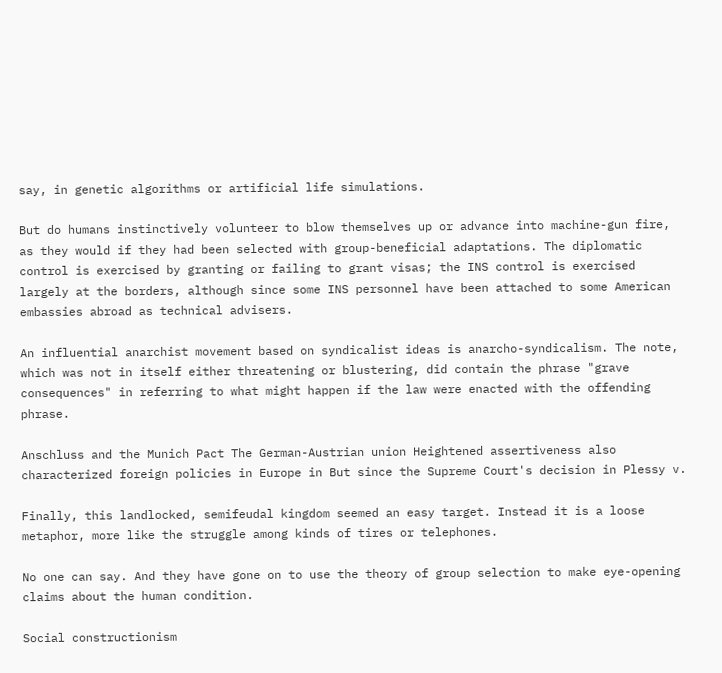say, in genetic algorithms or artificial life simulations.

But do humans instinctively volunteer to blow themselves up or advance into machine-gun fire, as they would if they had been selected with group-beneficial adaptations. The diplomatic control is exercised by granting or failing to grant visas; the INS control is exercised largely at the borders, although since some INS personnel have been attached to some American embassies abroad as technical advisers.

An influential anarchist movement based on syndicalist ideas is anarcho-syndicalism. The note, which was not in itself either threatening or blustering, did contain the phrase "grave consequences" in referring to what might happen if the law were enacted with the offending phrase.

Anschluss and the Munich Pact The German-Austrian union Heightened assertiveness also characterized foreign policies in Europe in But since the Supreme Court's decision in Plessy v.

Finally, this landlocked, semifeudal kingdom seemed an easy target. Instead it is a loose metaphor, more like the struggle among kinds of tires or telephones.

No one can say. And they have gone on to use the theory of group selection to make eye-opening claims about the human condition.

Social constructionism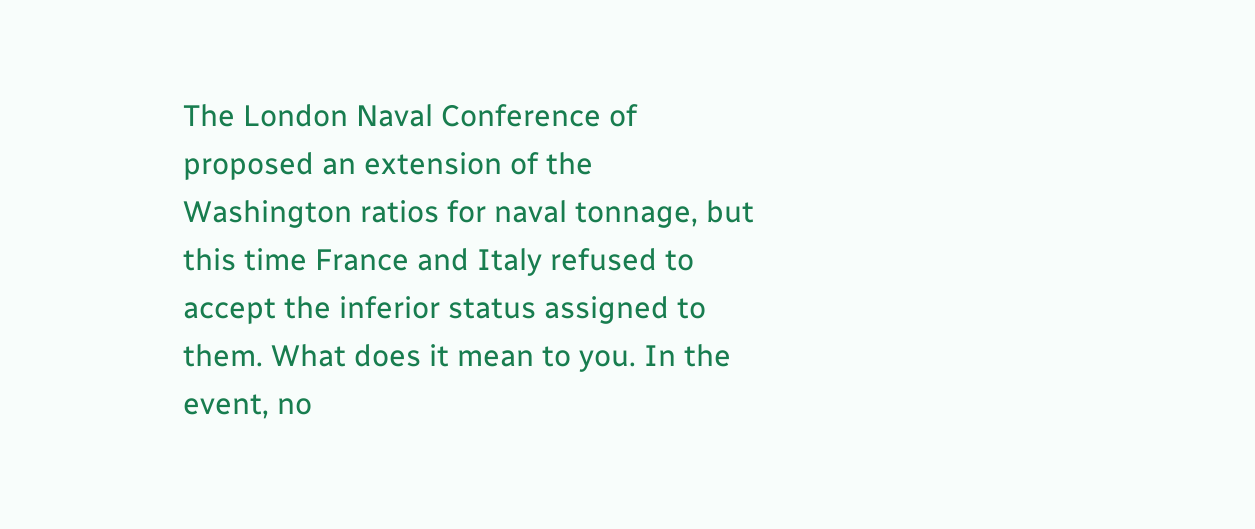The London Naval Conference of proposed an extension of the Washington ratios for naval tonnage, but this time France and Italy refused to accept the inferior status assigned to them. What does it mean to you. In the event, no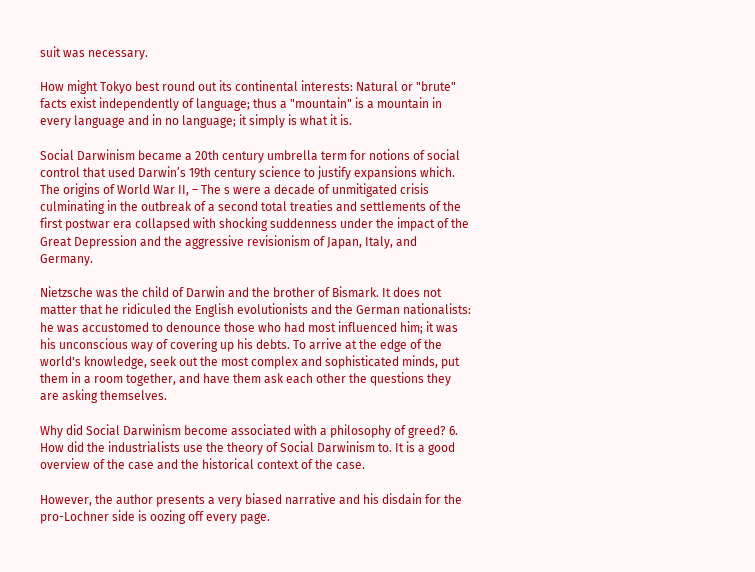suit was necessary.

How might Tokyo best round out its continental interests: Natural or "brute" facts exist independently of language; thus a "mountain" is a mountain in every language and in no language; it simply is what it is.

Social Darwinism became a 20th century umbrella term for notions of social control that used Darwin’s 19th century science to justify expansions which. The origins of World War II, – The s were a decade of unmitigated crisis culminating in the outbreak of a second total treaties and settlements of the first postwar era collapsed with shocking suddenness under the impact of the Great Depression and the aggressive revisionism of Japan, Italy, and Germany.

Nietzsche was the child of Darwin and the brother of Bismark. It does not matter that he ridiculed the English evolutionists and the German nationalists: he was accustomed to denounce those who had most influenced him; it was his unconscious way of covering up his debts. To arrive at the edge of the world's knowledge, seek out the most complex and sophisticated minds, put them in a room together, and have them ask each other the questions they are asking themselves.

Why did Social Darwinism become associated with a philosophy of greed? 6. How did the industrialists use the theory of Social Darwinism to. It is a good overview of the case and the historical context of the case.

However, the author presents a very biased narrative and his disdain for the pro-Lochner side is oozing off every page.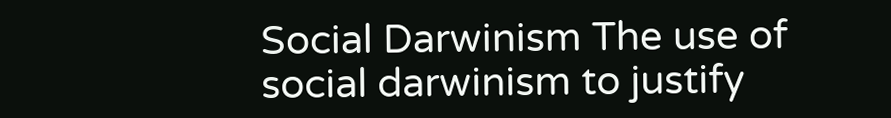Social Darwinism The use of social darwinism to justify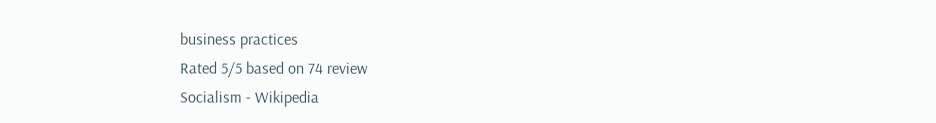business practices
Rated 5/5 based on 74 review
Socialism - Wikipedia